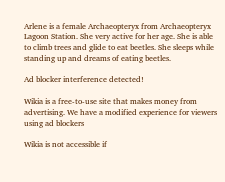Arlene is a female Archaeopteryx from Archaeopteryx Lagoon Station. She very active for her age. She is able to climb trees and glide to eat beetles. She sleeps while standing up and dreams of eating beetles.

Ad blocker interference detected!

Wikia is a free-to-use site that makes money from advertising. We have a modified experience for viewers using ad blockers

Wikia is not accessible if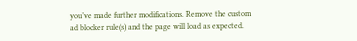you’ve made further modifications. Remove the custom ad blocker rule(s) and the page will load as expected.